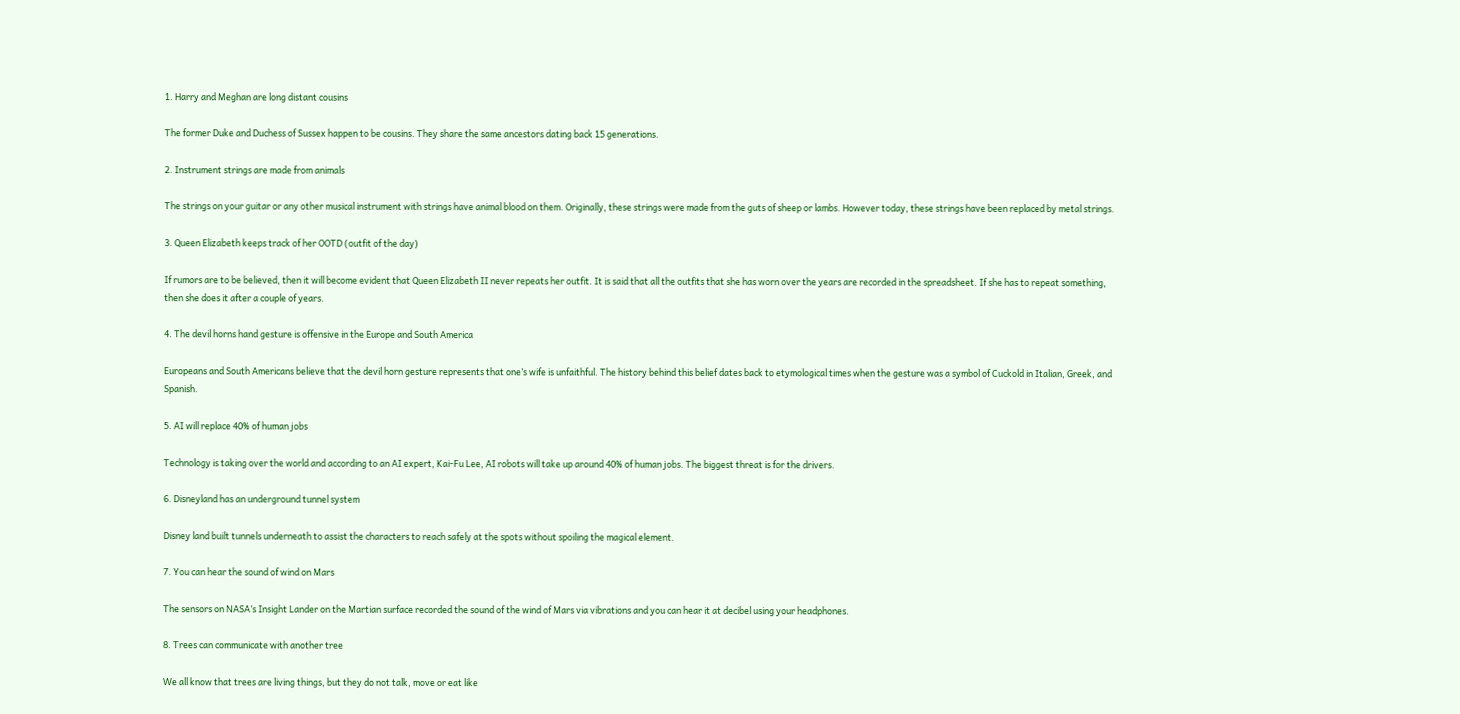1. Harry and Meghan are long distant cousins

The former Duke and Duchess of Sussex happen to be cousins. They share the same ancestors dating back 15 generations.

2. Instrument strings are made from animals

The strings on your guitar or any other musical instrument with strings have animal blood on them. Originally, these strings were made from the guts of sheep or lambs. However today, these strings have been replaced by metal strings.

3. Queen Elizabeth keeps track of her OOTD (outfit of the day)

If rumors are to be believed, then it will become evident that Queen Elizabeth II never repeats her outfit. It is said that all the outfits that she has worn over the years are recorded in the spreadsheet. If she has to repeat something, then she does it after a couple of years.

4. The devil horns hand gesture is offensive in the Europe and South America

Europeans and South Americans believe that the devil horn gesture represents that one’s wife is unfaithful. The history behind this belief dates back to etymological times when the gesture was a symbol of Cuckold in Italian, Greek, and Spanish.

5. AI will replace 40% of human jobs

Technology is taking over the world and according to an AI expert, Kai-Fu Lee, AI robots will take up around 40% of human jobs. The biggest threat is for the drivers.

6. Disneyland has an underground tunnel system

Disney land built tunnels underneath to assist the characters to reach safely at the spots without spoiling the magical element.

7. You can hear the sound of wind on Mars

The sensors on NASA’s Insight Lander on the Martian surface recorded the sound of the wind of Mars via vibrations and you can hear it at decibel using your headphones.

8. Trees can communicate with another tree

We all know that trees are living things, but they do not talk, move or eat like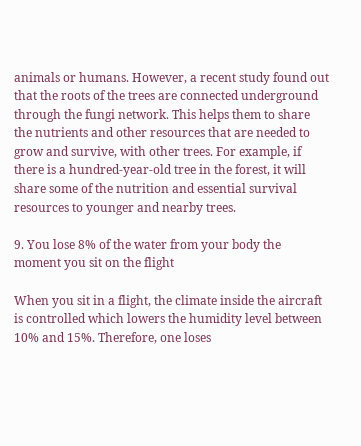animals or humans. However, a recent study found out that the roots of the trees are connected underground through the fungi network. This helps them to share the nutrients and other resources that are needed to grow and survive, with other trees. For example, if there is a hundred-year-old tree in the forest, it will share some of the nutrition and essential survival resources to younger and nearby trees.

9. You lose 8% of the water from your body the moment you sit on the flight

When you sit in a flight, the climate inside the aircraft is controlled which lowers the humidity level between 10% and 15%. Therefore, one loses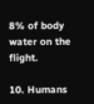8% of body water on the flight.

10. Humans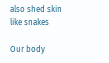also shed skin like snakes

Our body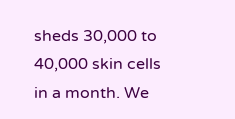sheds 30,000 to 40,000 skin cells in a month. We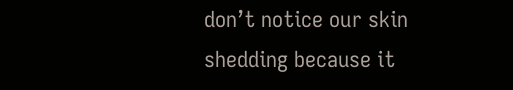don’t notice our skin shedding because it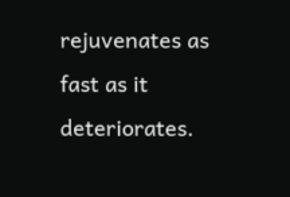rejuvenates as fast as it deteriorates.